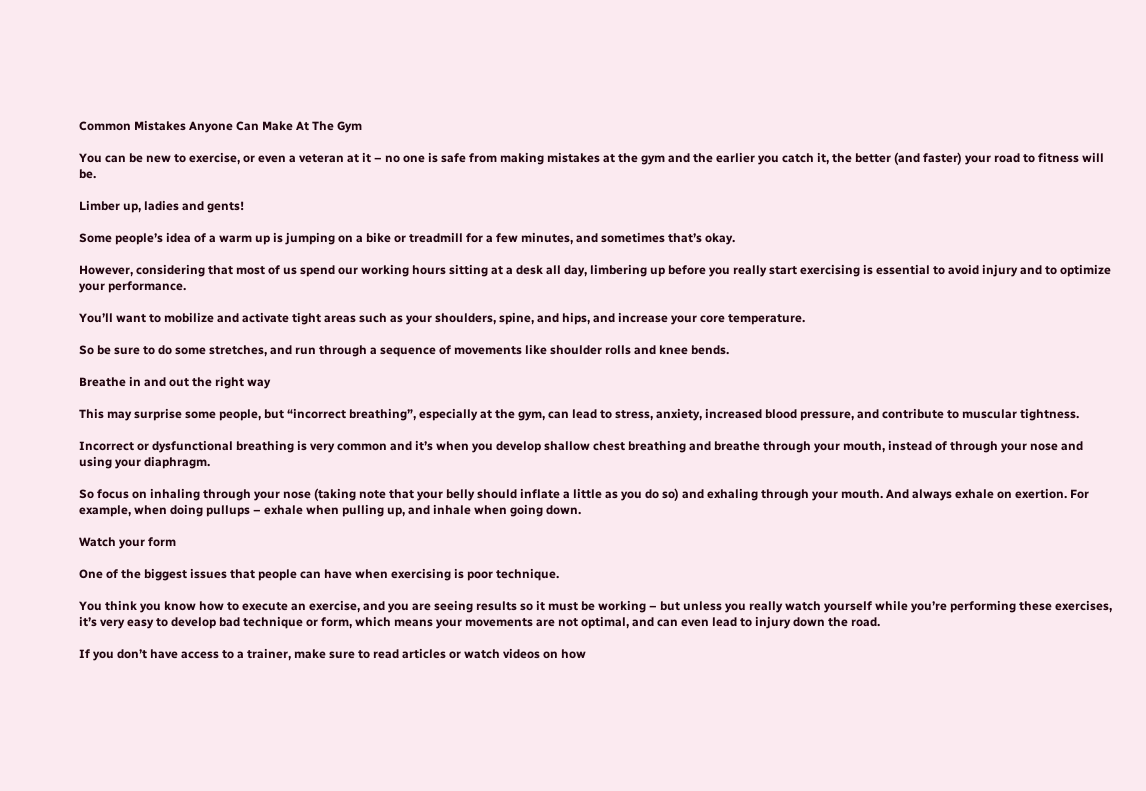Common Mistakes Anyone Can Make At The Gym

You can be new to exercise, or even a veteran at it – no one is safe from making mistakes at the gym and the earlier you catch it, the better (and faster) your road to fitness will be.

Limber up, ladies and gents!

Some people’s idea of a warm up is jumping on a bike or treadmill for a few minutes, and sometimes that’s okay.

However, considering that most of us spend our working hours sitting at a desk all day, limbering up before you really start exercising is essential to avoid injury and to optimize your performance.

You’ll want to mobilize and activate tight areas such as your shoulders, spine, and hips, and increase your core temperature.

So be sure to do some stretches, and run through a sequence of movements like shoulder rolls and knee bends.

Breathe in and out the right way

This may surprise some people, but “incorrect breathing”, especially at the gym, can lead to stress, anxiety, increased blood pressure, and contribute to muscular tightness.

Incorrect or dysfunctional breathing is very common and it’s when you develop shallow chest breathing and breathe through your mouth, instead of through your nose and using your diaphragm.

So focus on inhaling through your nose (taking note that your belly should inflate a little as you do so) and exhaling through your mouth. And always exhale on exertion. For example, when doing pullups – exhale when pulling up, and inhale when going down.

Watch your form

One of the biggest issues that people can have when exercising is poor technique.

You think you know how to execute an exercise, and you are seeing results so it must be working – but unless you really watch yourself while you’re performing these exercises, it’s very easy to develop bad technique or form, which means your movements are not optimal, and can even lead to injury down the road.

If you don’t have access to a trainer, make sure to read articles or watch videos on how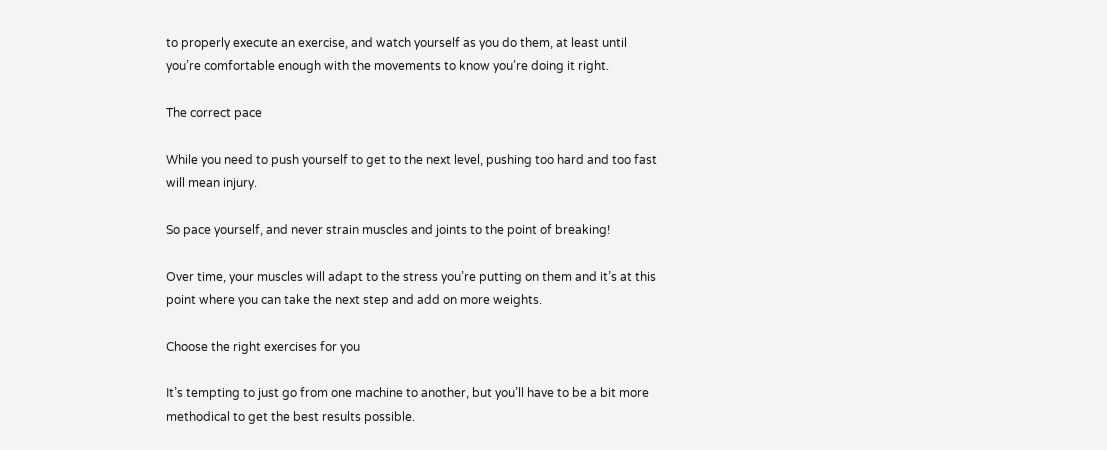to properly execute an exercise, and watch yourself as you do them, at least until you’re comfortable enough with the movements to know you’re doing it right.

The correct pace

While you need to push yourself to get to the next level, pushing too hard and too fast will mean injury.

So pace yourself, and never strain muscles and joints to the point of breaking!

Over time, your muscles will adapt to the stress you’re putting on them and it’s at this point where you can take the next step and add on more weights.

Choose the right exercises for you

It’s tempting to just go from one machine to another, but you’ll have to be a bit more methodical to get the best results possible.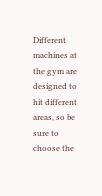Different machines at the gym are designed to hit different areas, so be sure to choose the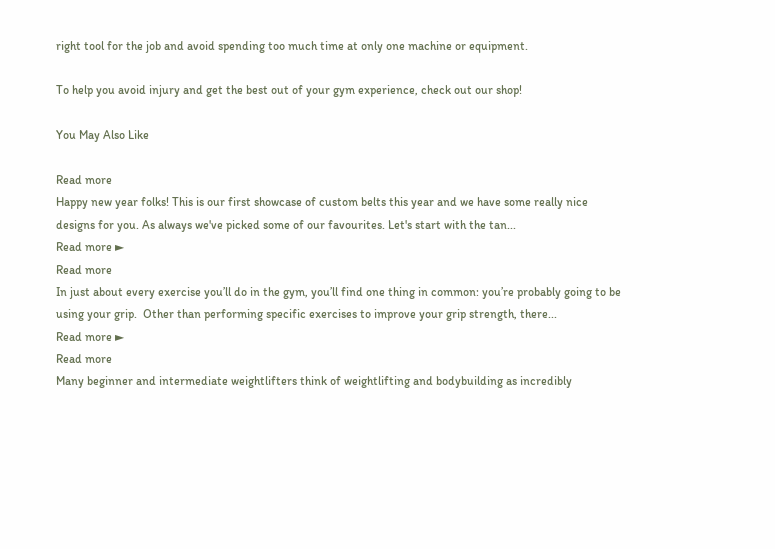right tool for the job and avoid spending too much time at only one machine or equipment.

To help you avoid injury and get the best out of your gym experience, check out our shop!

You May Also Like

Read more
Happy new year folks! This is our first showcase of custom belts this year and we have some really nice designs for you. As always we've picked some of our favourites. Let's start with the tan...
Read more ►
Read more
In just about every exercise you’ll do in the gym, you’ll find one thing in common: you’re probably going to be using your grip.  Other than performing specific exercises to improve your grip strength, there...
Read more ►
Read more
Many beginner and intermediate weightlifters think of weightlifting and bodybuilding as incredibly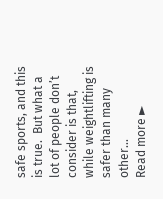safe sports, and this is true.  But what a lot of people don’t consider is that, while weightlifting is safer than many other...
Read more ►